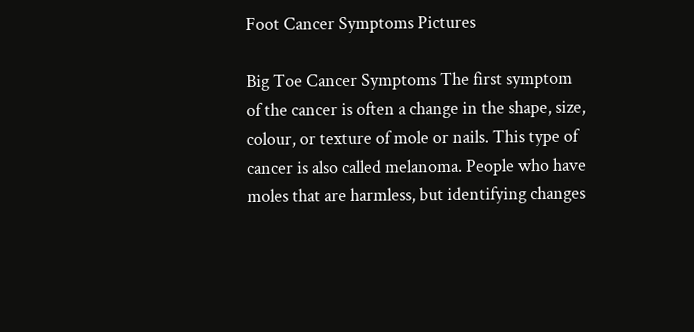Foot Cancer Symptoms Pictures

Big Toe Cancer Symptoms The first symptom of the cancer is often a change in the shape, size, colour, or texture of mole or nails. This type of cancer is also called melanoma. People who have moles that are harmless, but identifying changes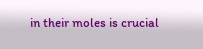in their moles is crucial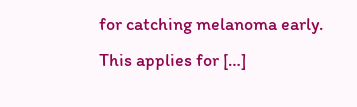for catching melanoma early. This applies for […]